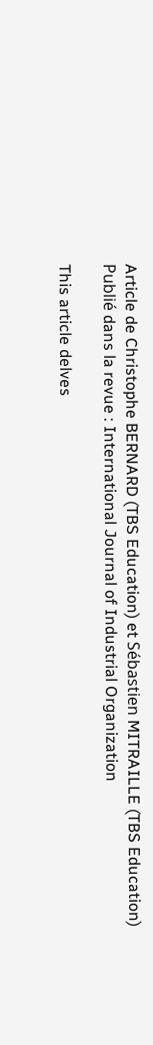Article de Christophe BERNARD (TBS Education) et Sébastien MITRAILLE (TBS Education)
Publié dans la revue : International Journal of Industrial Organization

This article delves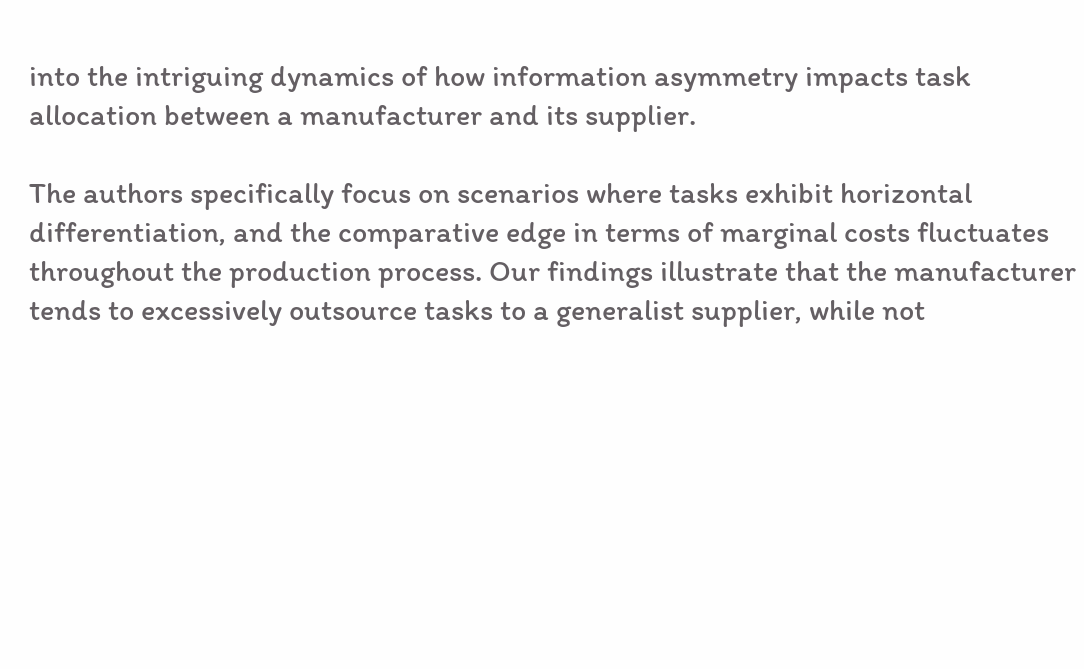into the intriguing dynamics of how information asymmetry impacts task allocation between a manufacturer and its supplier.

The authors specifically focus on scenarios where tasks exhibit horizontal differentiation, and the comparative edge in terms of marginal costs fluctuates throughout the production process. Our findings illustrate that the manufacturer tends to excessively outsource tasks to a generalist supplier, while not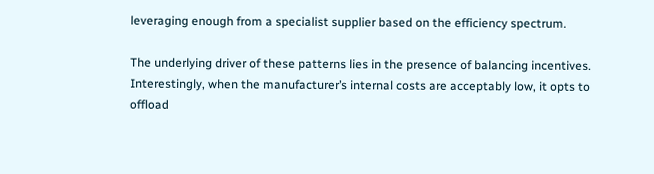leveraging enough from a specialist supplier based on the efficiency spectrum.

The underlying driver of these patterns lies in the presence of balancing incentives. Interestingly, when the manufacturer’s internal costs are acceptably low, it opts to offload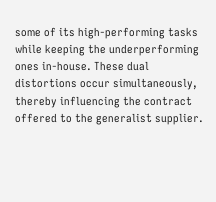some of its high-performing tasks while keeping the underperforming ones in-house. These dual distortions occur simultaneously, thereby influencing the contract offered to the generalist supplier.